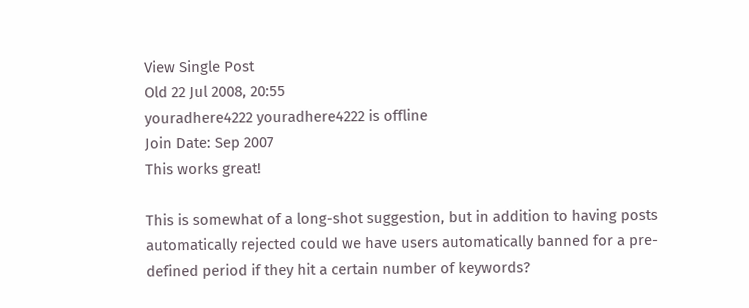View Single Post
Old 22 Jul 2008, 20:55
youradhere4222 youradhere4222 is offline
Join Date: Sep 2007
This works great!

This is somewhat of a long-shot suggestion, but in addition to having posts automatically rejected could we have users automatically banned for a pre-defined period if they hit a certain number of keywords?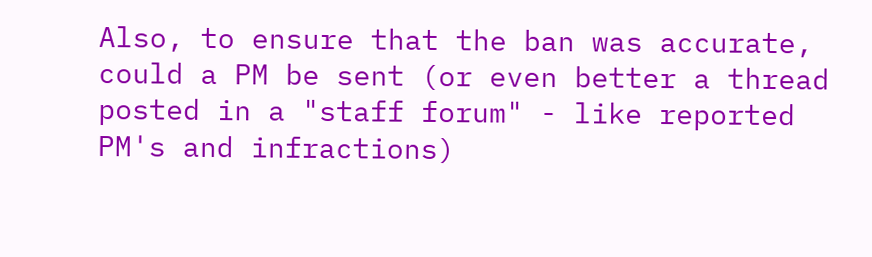Also, to ensure that the ban was accurate, could a PM be sent (or even better a thread posted in a "staff forum" - like reported PM's and infractions)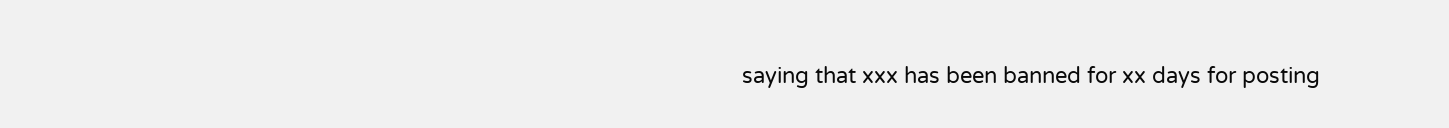saying that xxx has been banned for xx days for posting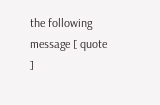the following message [ quote ]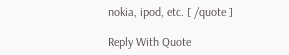nokia, ipod, etc. [ /quote ]

Reply With Quote